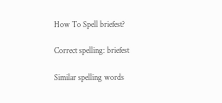How To Spell briefest?

Correct spelling: briefest

Similar spelling words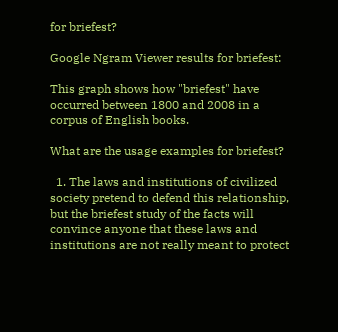for briefest?

Google Ngram Viewer results for briefest:

This graph shows how "briefest" have occurred between 1800 and 2008 in a corpus of English books.

What are the usage examples for briefest?

  1. The laws and institutions of civilized society pretend to defend this relationship, but the briefest study of the facts will convince anyone that these laws and institutions are not really meant to protect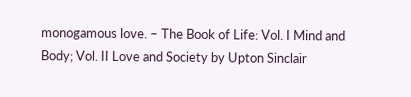monogamous love. – The Book of Life: Vol. I Mind and Body; Vol. II Love and Society by Upton Sinclair